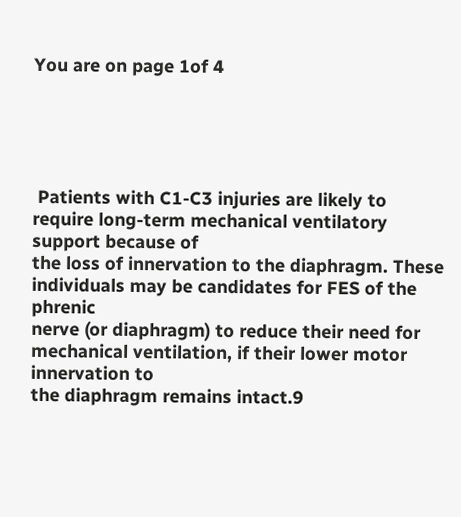You are on page 1of 4





 Patients with C1-C3 injuries are likely to require long-term mechanical ventilatory support because of
the loss of innervation to the diaphragm. These individuals may be candidates for FES of the phrenic
nerve (or diaphragm) to reduce their need for mechanical ventilation, if their lower motor innervation to
the diaphragm remains intact.9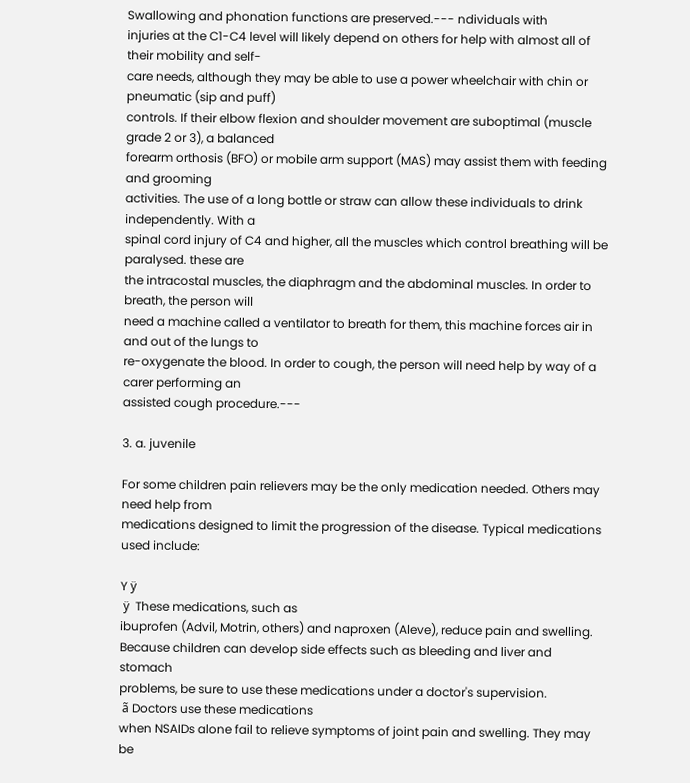Swallowing and phonation functions are preserved.--- ndividuals with
injuries at the C1-C4 level will likely depend on others for help with almost all of their mobility and self-
care needs, although they may be able to use a power wheelchair with chin or pneumatic (sip and puff)
controls. If their elbow flexion and shoulder movement are suboptimal (muscle grade 2 or 3), a balanced
forearm orthosis (BFO) or mobile arm support (MAS) may assist them with feeding and grooming
activities. The use of a long bottle or straw can allow these individuals to drink independently. With a
spinal cord injury of C4 and higher, all the muscles which control breathing will be paralysed. these are
the intracostal muscles, the diaphragm and the abdominal muscles. In order to breath, the person will
need a machine called a ventilator to breath for them, this machine forces air in and out of the lungs to
re-oxygenate the blood. In order to cough, the person will need help by way of a carer performing an
assisted cough procedure.---

3. a. juvenile

For some children pain relievers may be the only medication needed. Others may need help from
medications designed to limit the progression of the disease. Typical medications used include:

Y ÿ
 ÿ  These medications, such as
ibuprofen (Advil, Motrin, others) and naproxen (Aleve), reduce pain and swelling.
Because children can develop side effects such as bleeding and liver and stomach
problems, be sure to use these medications under a doctor's supervision.
 ã Doctors use these medications
when NSAIDs alone fail to relieve symptoms of joint pain and swelling. They may be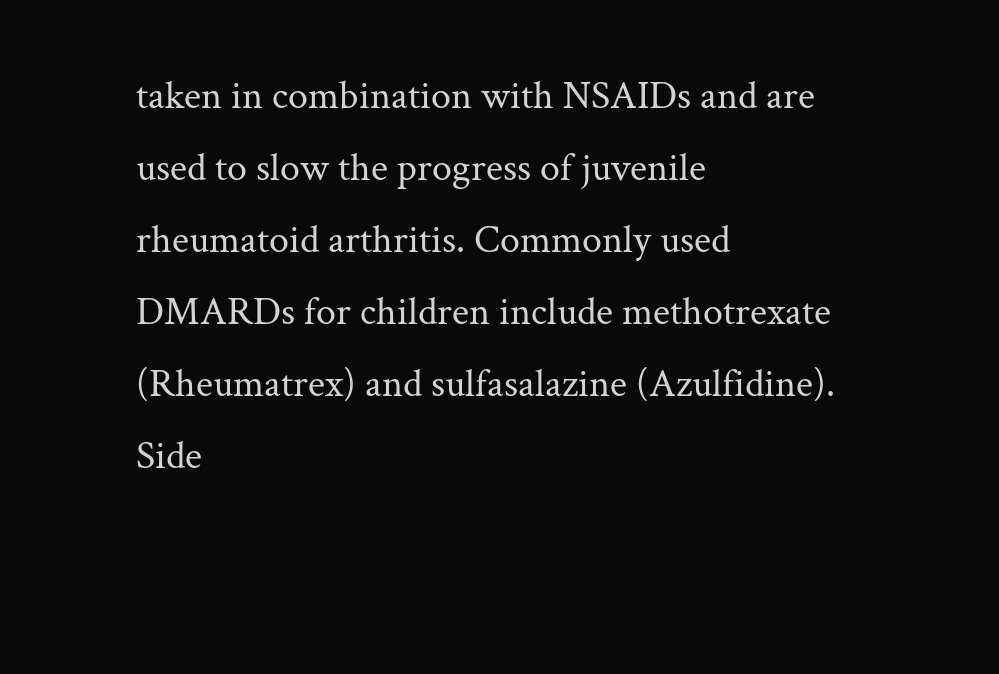taken in combination with NSAIDs and are used to slow the progress of juvenile
rheumatoid arthritis. Commonly used DMARDs for children include methotrexate
(Rheumatrex) and sulfasalazine (Azulfidine). Side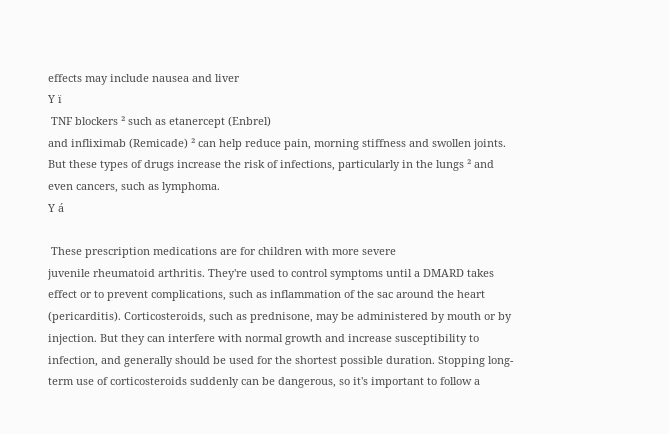effects may include nausea and liver
Y ï
 TNF blockers ² such as etanercept (Enbrel)
and infliximab (Remicade) ² can help reduce pain, morning stiffness and swollen joints.
But these types of drugs increase the risk of infections, particularly in the lungs ² and
even cancers, such as lymphoma.
Y á

 These prescription medications are for children with more severe
juvenile rheumatoid arthritis. They're used to control symptoms until a DMARD takes
effect or to prevent complications, such as inflammation of the sac around the heart
(pericarditis). Corticosteroids, such as prednisone, may be administered by mouth or by
injection. But they can interfere with normal growth and increase susceptibility to
infection, and generally should be used for the shortest possible duration. Stopping long-
term use of corticosteroids suddenly can be dangerous, so it's important to follow a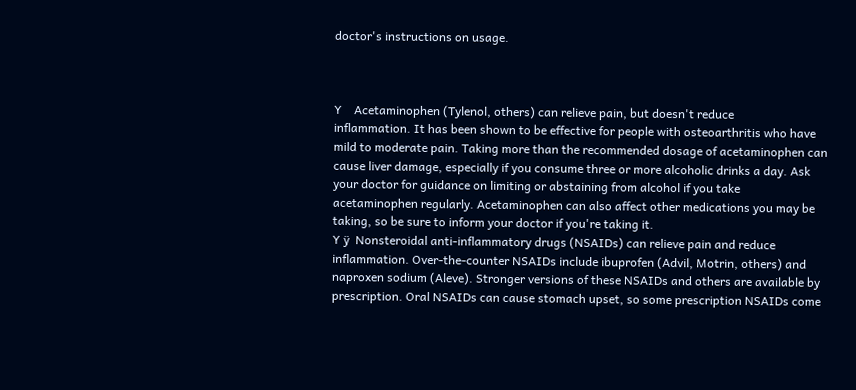doctor's instructions on usage.



Y    Acetaminophen (Tylenol, others) can relieve pain, but doesn't reduce
inflammation. It has been shown to be effective for people with osteoarthritis who have
mild to moderate pain. Taking more than the recommended dosage of acetaminophen can
cause liver damage, especially if you consume three or more alcoholic drinks a day. Ask
your doctor for guidance on limiting or abstaining from alcohol if you take
acetaminophen regularly. Acetaminophen can also affect other medications you may be
taking, so be sure to inform your doctor if you're taking it.
Y ÿ  Nonsteroidal anti-inflammatory drugs (NSAIDs) can relieve pain and reduce
inflammation. Over-the-counter NSAIDs include ibuprofen (Advil, Motrin, others) and
naproxen sodium (Aleve). Stronger versions of these NSAIDs and others are available by
prescription. Oral NSAIDs can cause stomach upset, so some prescription NSAIDs come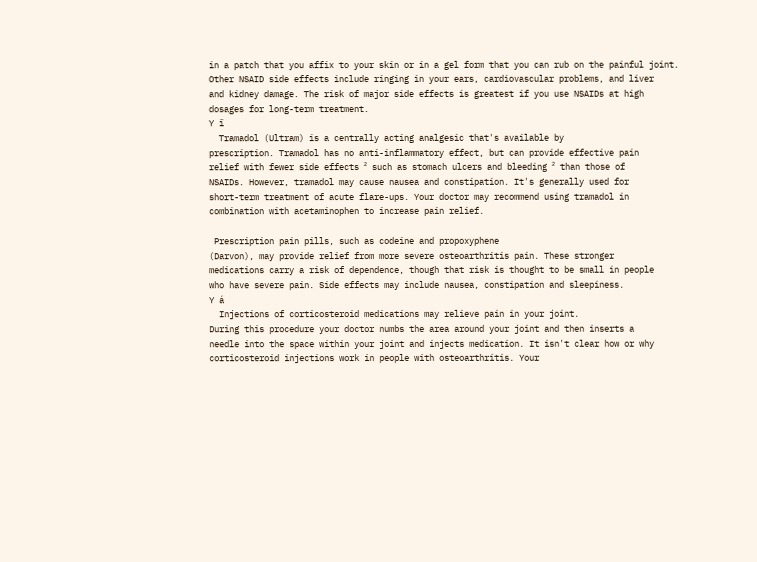in a patch that you affix to your skin or in a gel form that you can rub on the painful joint.
Other NSAID side effects include ringing in your ears, cardiovascular problems, and liver
and kidney damage. The risk of major side effects is greatest if you use NSAIDs at high
dosages for long-term treatment.
Y ï
  Tramadol (Ultram) is a centrally acting analgesic that's available by
prescription. Tramadol has no anti-inflammatory effect, but can provide effective pain
relief with fewer side effects ² such as stomach ulcers and bleeding ² than those of
NSAIDs. However, tramadol may cause nausea and constipation. It's generally used for
short-term treatment of acute flare-ups. Your doctor may recommend using tramadol in
combination with acetaminophen to increase pain relief.

 Prescription pain pills, such as codeine and propoxyphene
(Darvon), may provide relief from more severe osteoarthritis pain. These stronger
medications carry a risk of dependence, though that risk is thought to be small in people
who have severe pain. Side effects may include nausea, constipation and sleepiness.
Y á
  Injections of corticosteroid medications may relieve pain in your joint.
During this procedure your doctor numbs the area around your joint and then inserts a
needle into the space within your joint and injects medication. It isn't clear how or why
corticosteroid injections work in people with osteoarthritis. Your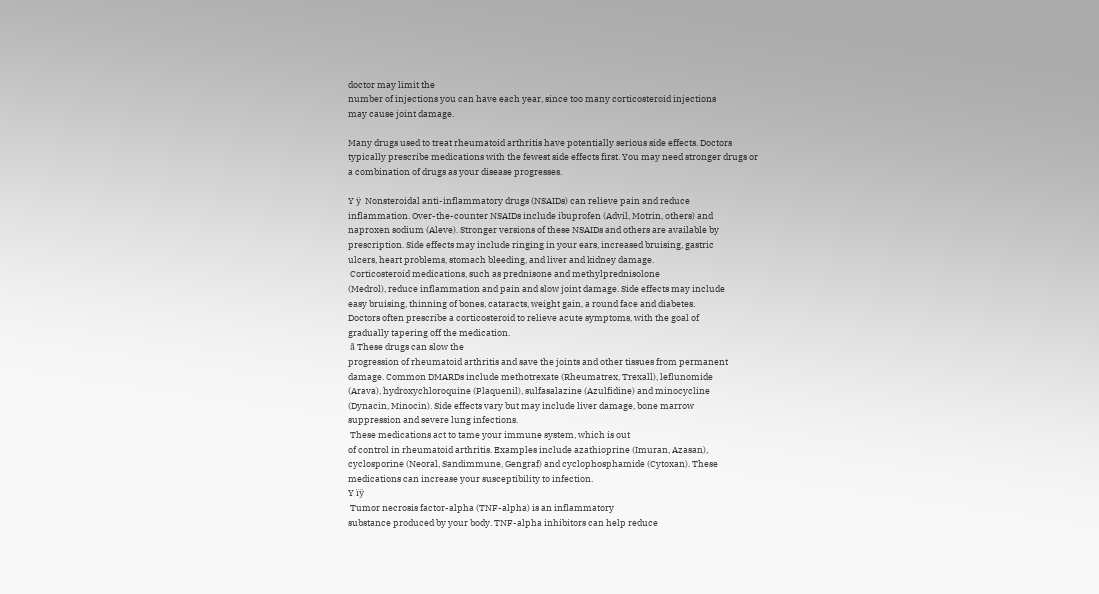doctor may limit the
number of injections you can have each year, since too many corticosteroid injections
may cause joint damage.

Many drugs used to treat rheumatoid arthritis have potentially serious side effects. Doctors
typically prescribe medications with the fewest side effects first. You may need stronger drugs or
a combination of drugs as your disease progresses.

Y ÿ  Nonsteroidal anti-inflammatory drugs (NSAIDs) can relieve pain and reduce
inflammation. Over-the-counter NSAIDs include ibuprofen (Advil, Motrin, others) and
naproxen sodium (Aleve). Stronger versions of these NSAIDs and others are available by
prescription. Side effects may include ringing in your ears, increased bruising, gastric
ulcers, heart problems, stomach bleeding, and liver and kidney damage.
 Corticosteroid medications, such as prednisone and methylprednisolone
(Medrol), reduce inflammation and pain and slow joint damage. Side effects may include
easy bruising, thinning of bones, cataracts, weight gain, a round face and diabetes.
Doctors often prescribe a corticosteroid to relieve acute symptoms, with the goal of
gradually tapering off the medication.
 ã These drugs can slow the
progression of rheumatoid arthritis and save the joints and other tissues from permanent
damage. Common DMARDs include methotrexate (Rheumatrex, Trexall), leflunomide
(Arava), hydroxychloroquine (Plaquenil), sulfasalazine (Azulfidine) and minocycline
(Dynacin, Minocin). Side effects vary but may include liver damage, bone marrow
suppression and severe lung infections.
 These medications act to tame your immune system, which is out
of control in rheumatoid arthritis. Examples include azathioprine (Imuran, Azasan),
cyclosporine (Neoral, Sandimmune, Gengraf) and cyclophosphamide (Cytoxan). These
medications can increase your susceptibility to infection.
Y ïÿ
 Tumor necrosis factor-alpha (TNF-alpha) is an inflammatory
substance produced by your body. TNF-alpha inhibitors can help reduce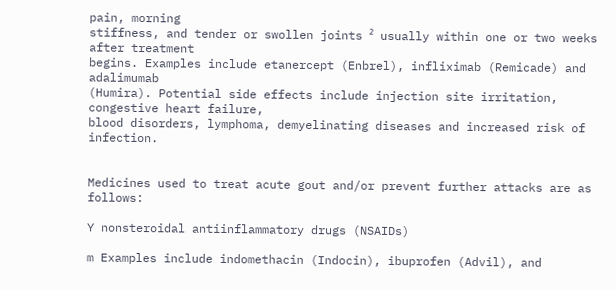pain, morning
stiffness, and tender or swollen joints ² usually within one or two weeks after treatment
begins. Examples include etanercept (Enbrel), infliximab (Remicade) and adalimumab
(Humira). Potential side effects include injection site irritation, congestive heart failure,
blood disorders, lymphoma, demyelinating diseases and increased risk of infection.


Medicines used to treat acute gout and/or prevent further attacks are as follows:

Y nonsteroidal antiinflammatory drugs (NSAIDs)

m Examples include indomethacin (Indocin), ibuprofen (Advil), and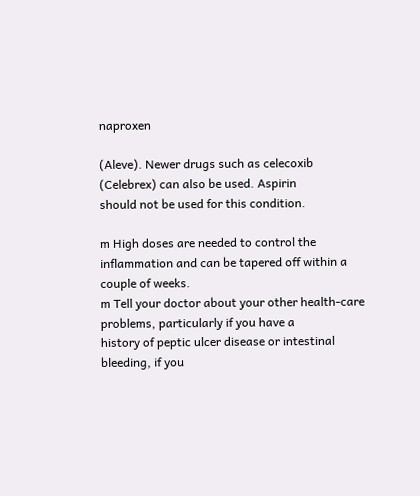naproxen

(Aleve). Newer drugs such as celecoxib (Celebrex) can also be used. Aspirin
should not be used for this condition.

m High doses are needed to control the inflammation and can be tapered off within a
couple of weeks.
m Tell your doctor about your other health-care problems, particularly if you have a
history of peptic ulcer disease or intestinal bleeding, if you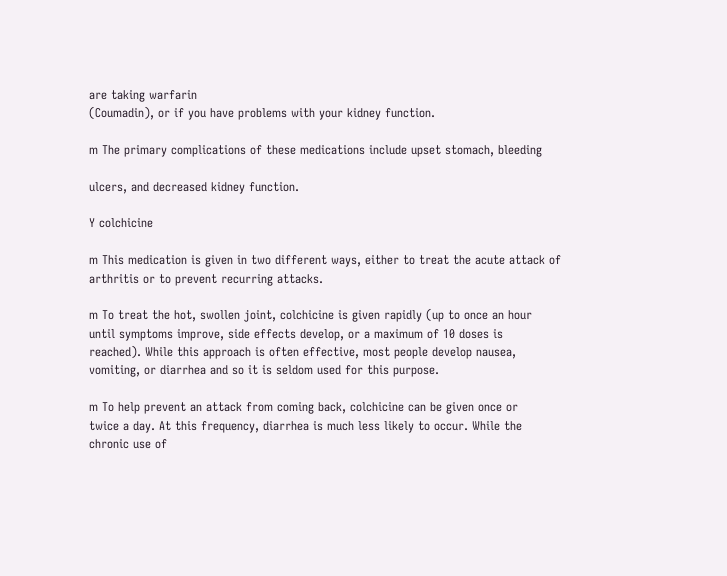are taking warfarin
(Coumadin), or if you have problems with your kidney function.

m The primary complications of these medications include upset stomach, bleeding

ulcers, and decreased kidney function.

Y colchicine

m This medication is given in two different ways, either to treat the acute attack of
arthritis or to prevent recurring attacks.

m To treat the hot, swollen joint, colchicine is given rapidly (up to once an hour
until symptoms improve, side effects develop, or a maximum of 10 doses is
reached). While this approach is often effective, most people develop nausea,
vomiting, or diarrhea and so it is seldom used for this purpose.

m To help prevent an attack from coming back, colchicine can be given once or
twice a day. At this frequency, diarrhea is much less likely to occur. While the
chronic use of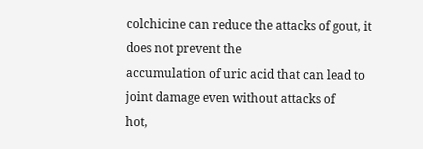colchicine can reduce the attacks of gout, it does not prevent the
accumulation of uric acid that can lead to joint damage even without attacks of
hot,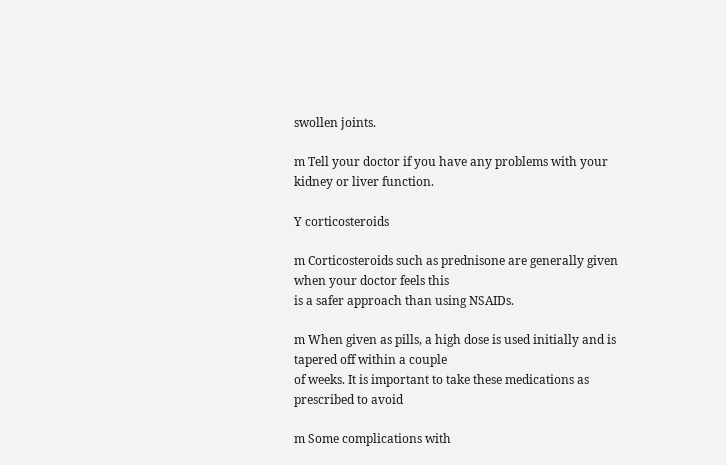swollen joints.

m Tell your doctor if you have any problems with your kidney or liver function.

Y corticosteroids

m Corticosteroids such as prednisone are generally given when your doctor feels this
is a safer approach than using NSAIDs.

m When given as pills, a high dose is used initially and is tapered off within a couple
of weeks. It is important to take these medications as prescribed to avoid

m Some complications with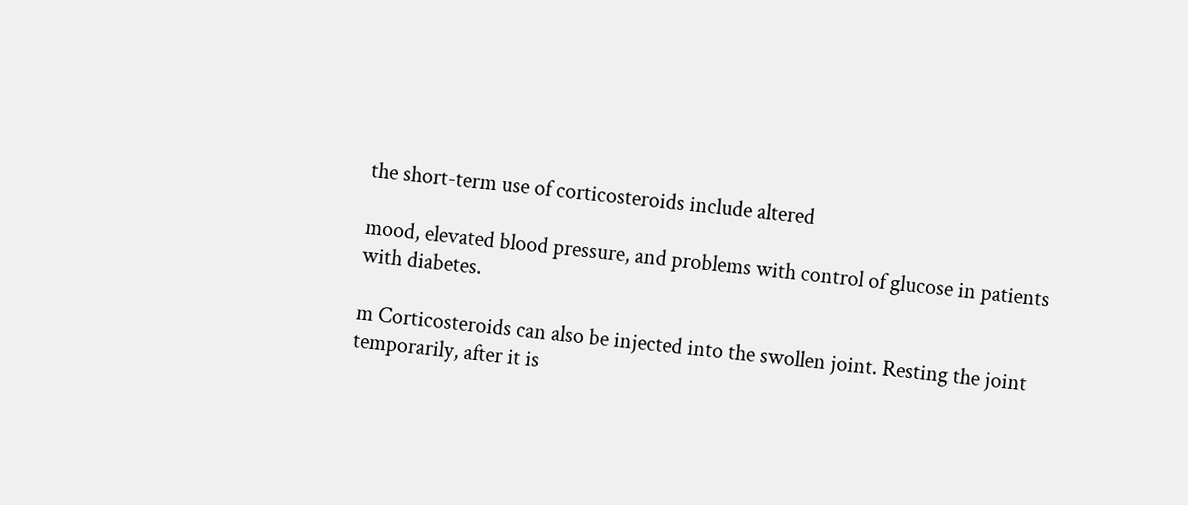the short-term use of corticosteroids include altered

mood, elevated blood pressure, and problems with control of glucose in patients
with diabetes.

m Corticosteroids can also be injected into the swollen joint. Resting the joint
temporarily, after it is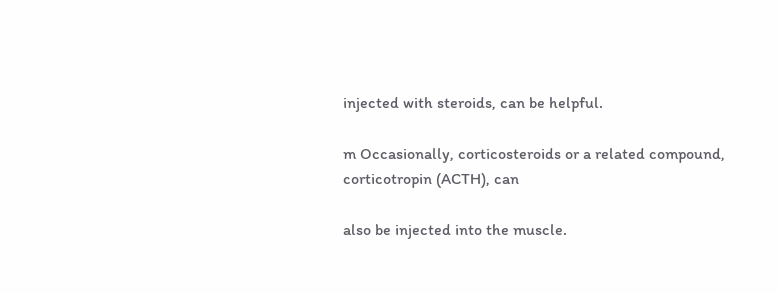injected with steroids, can be helpful.

m Occasionally, corticosteroids or a related compound, corticotropin (ACTH), can

also be injected into the muscle.